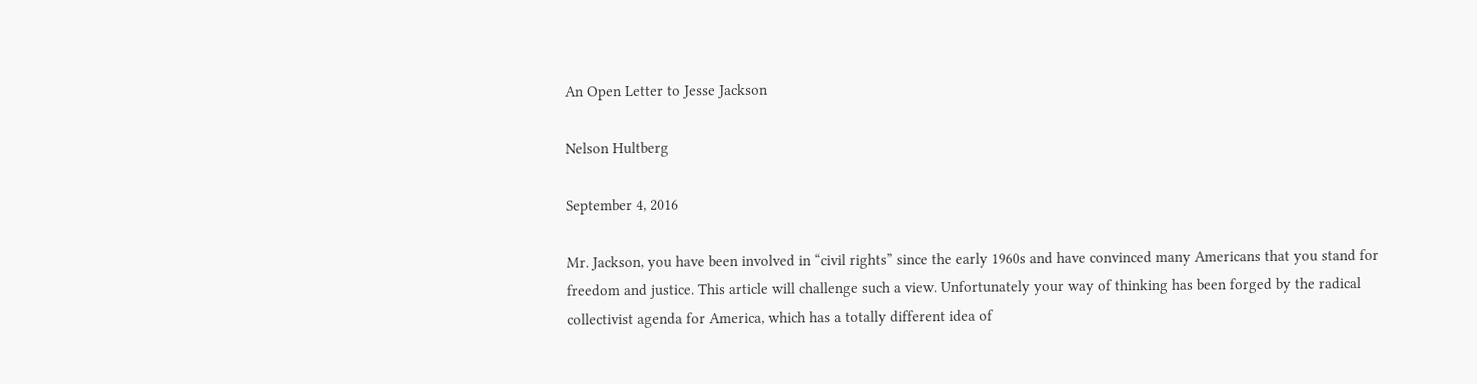An Open Letter to Jesse Jackson

Nelson Hultberg

September 4, 2016

Mr. Jackson, you have been involved in “civil rights” since the early 1960s and have convinced many Americans that you stand for freedom and justice. This article will challenge such a view. Unfortunately your way of thinking has been forged by the radical collectivist agenda for America, which has a totally different idea of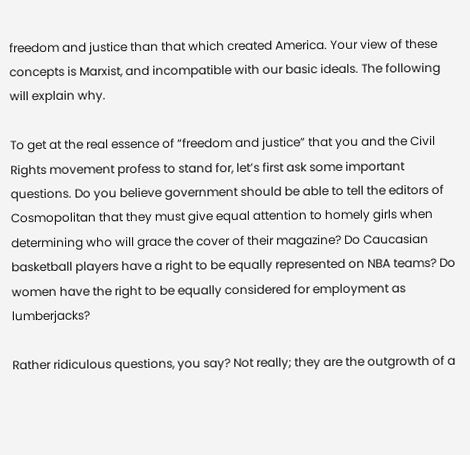freedom and justice than that which created America. Your view of these concepts is Marxist, and incompatible with our basic ideals. The following will explain why.

To get at the real essence of “freedom and justice” that you and the Civil Rights movement profess to stand for, let’s first ask some important questions. Do you believe government should be able to tell the editors of Cosmopolitan that they must give equal attention to homely girls when determining who will grace the cover of their magazine? Do Caucasian basketball players have a right to be equally represented on NBA teams? Do women have the right to be equally considered for employment as lumberjacks?

Rather ridiculous questions, you say? Not really; they are the outgrowth of a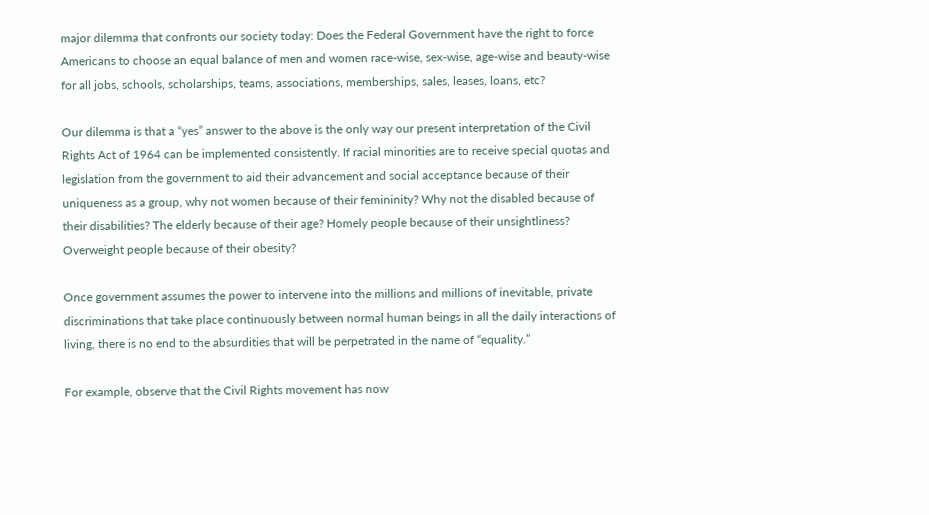major dilemma that confronts our society today: Does the Federal Government have the right to force Americans to choose an equal balance of men and women race-wise, sex-wise, age-wise and beauty-wise for all jobs, schools, scholarships, teams, associations, memberships, sales, leases, loans, etc?

Our dilemma is that a “yes” answer to the above is the only way our present interpretation of the Civil Rights Act of 1964 can be implemented consistently. If racial minorities are to receive special quotas and legislation from the government to aid their advancement and social acceptance because of their uniqueness as a group, why not women because of their femininity? Why not the disabled because of their disabilities? The elderly because of their age? Homely people because of their unsightliness? Overweight people because of their obesity?

Once government assumes the power to intervene into the millions and millions of inevitable, private discriminations that take place continuously between normal human beings in all the daily interactions of living, there is no end to the absurdities that will be perpetrated in the name of “equality.”

For example, observe that the Civil Rights movement has now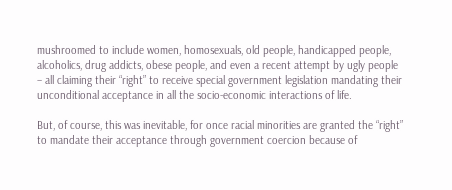mushroomed to include women, homosexuals, old people, handicapped people, alcoholics, drug addicts, obese people, and even a recent attempt by ugly people – all claiming their “right” to receive special government legislation mandating their unconditional acceptance in all the socio-economic interactions of life.

But, of course, this was inevitable, for once racial minorities are granted the “right” to mandate their acceptance through government coercion because of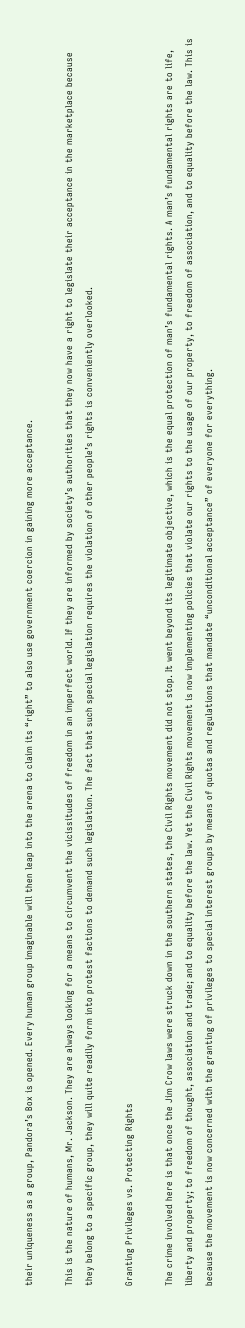their uniqueness as a group, Pandora’s Box is opened. Every human group imaginable will then leap into the arena to claim its “right” to also use government coercion in gaining more acceptance.

This is the nature of humans, Mr. Jackson. They are always looking for a means to circumvent the vicissitudes of freedom in an imperfect world. If they are informed by society’s authorities that they now have a right to legislate their acceptance in the marketplace because they belong to a specific group, they will quite readily form into protest factions to demand such legislation. The fact that such special legislation requires the violation of other people’s rights is conveniently overlooked.

Granting Privileges vs. Protecting Rights

The crime involved here is that once the Jim Crow laws were struck down in the southern states, the Civil Rights movement did not stop. It went beyond its legitimate objective, which is the equal protection of man’s fundamental rights. A man’s fundamental rights are to life, liberty and property; to freedom of thought, association and trade; and to equality before the law. Yet the Civil Rights movement is now implementing policies that violate our rights to the usage of our property, to freedom of association, and to equality before the law. This is because the movement is now concerned with the granting of privileges to special interest groups by means of quotas and regulations that mandate “unconditional acceptance” of everyone for everything.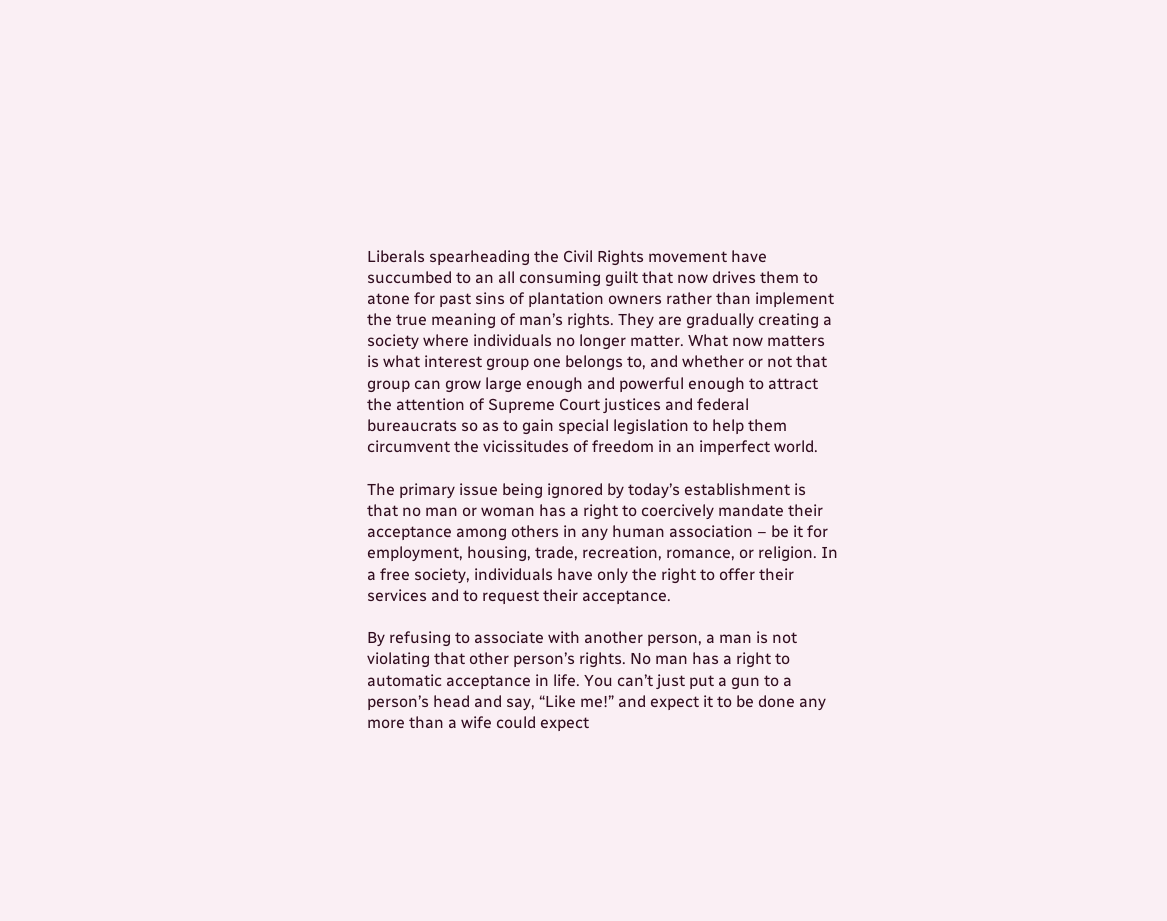Liberals spearheading the Civil Rights movement have succumbed to an all consuming guilt that now drives them to atone for past sins of plantation owners rather than implement the true meaning of man’s rights. They are gradually creating a society where individuals no longer matter. What now matters is what interest group one belongs to, and whether or not that group can grow large enough and powerful enough to attract the attention of Supreme Court justices and federal bureaucrats so as to gain special legislation to help them circumvent the vicissitudes of freedom in an imperfect world.

The primary issue being ignored by today’s establishment is that no man or woman has a right to coercively mandate their acceptance among others in any human association – be it for employment, housing, trade, recreation, romance, or religion. In a free society, individuals have only the right to offer their services and to request their acceptance.

By refusing to associate with another person, a man is not violating that other person’s rights. No man has a right to automatic acceptance in life. You can’t just put a gun to a person’s head and say, “Like me!” and expect it to be done any more than a wife could expect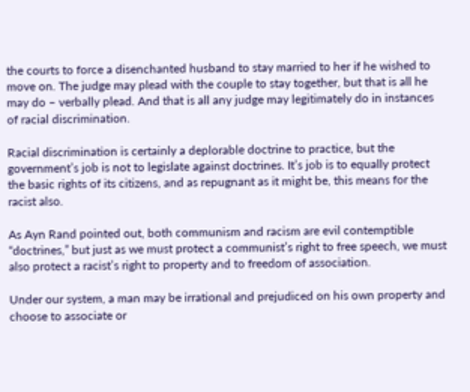the courts to force a disenchanted husband to stay married to her if he wished to move on. The judge may plead with the couple to stay together, but that is all he may do – verbally plead. And that is all any judge may legitimately do in instances of racial discrimination.

Racial discrimination is certainly a deplorable doctrine to practice, but the government’s job is not to legislate against doctrines. It’s job is to equally protect the basic rights of its citizens, and as repugnant as it might be, this means for the racist also.

As Ayn Rand pointed out, both communism and racism are evil contemptible “doctrines,” but just as we must protect a communist’s right to free speech, we must also protect a racist’s right to property and to freedom of association.

Under our system, a man may be irrational and prejudiced on his own property and choose to associate or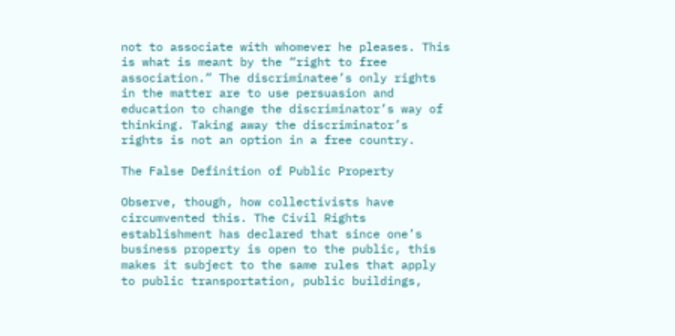not to associate with whomever he pleases. This is what is meant by the “right to free association.” The discriminatee’s only rights in the matter are to use persuasion and education to change the discriminator’s way of thinking. Taking away the discriminator’s rights is not an option in a free country.

The False Definition of Public Property

Observe, though, how collectivists have circumvented this. The Civil Rights establishment has declared that since one’s business property is open to the public, this makes it subject to the same rules that apply to public transportation, public buildings,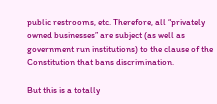public restrooms, etc. Therefore, all “privately owned businesses” are subject (as well as government run institutions) to the clause of the Constitution that bans discrimination.

But this is a totally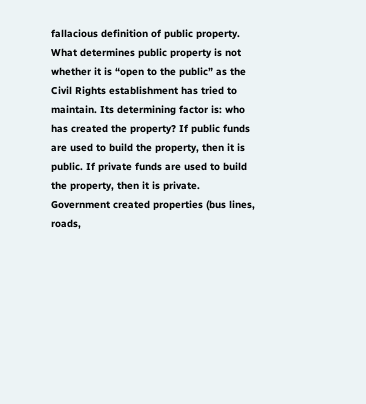fallacious definition of public property. What determines public property is not whether it is “open to the public” as the Civil Rights establishment has tried to maintain. Its determining factor is: who has created the property? If public funds are used to build the property, then it is public. If private funds are used to build the property, then it is private. Government created properties (bus lines, roads,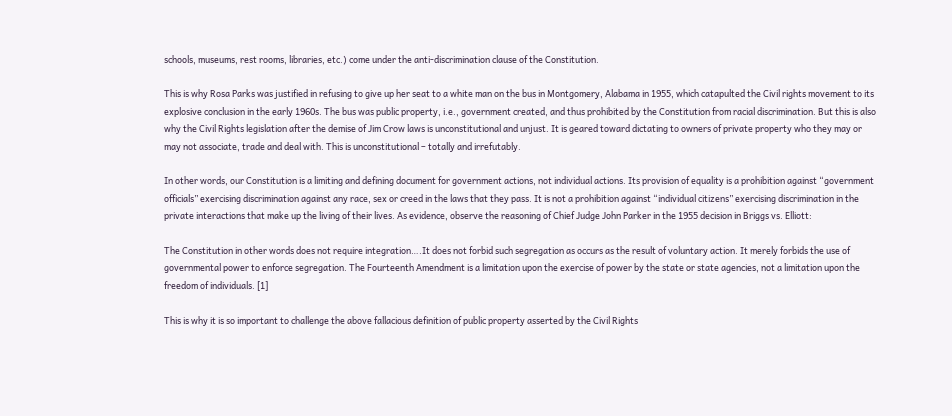schools, museums, rest rooms, libraries, etc.) come under the anti-discrimination clause of the Constitution.

This is why Rosa Parks was justified in refusing to give up her seat to a white man on the bus in Montgomery, Alabama in 1955, which catapulted the Civil rights movement to its explosive conclusion in the early 1960s. The bus was public property, i.e., government created, and thus prohibited by the Constitution from racial discrimination. But this is also why the Civil Rights legislation after the demise of Jim Crow laws is unconstitutional and unjust. It is geared toward dictating to owners of private property who they may or may not associate, trade and deal with. This is unconstitutional – totally and irrefutably.

In other words, our Constitution is a limiting and defining document for government actions, not individual actions. Its provision of equality is a prohibition against “government officials” exercising discrimination against any race, sex or creed in the laws that they pass. It is not a prohibition against “individual citizens” exercising discrimination in the private interactions that make up the living of their lives. As evidence, observe the reasoning of Chief Judge John Parker in the 1955 decision in Briggs vs. Elliott:

The Constitution in other words does not require integration….It does not forbid such segregation as occurs as the result of voluntary action. It merely forbids the use of governmental power to enforce segregation. The Fourteenth Amendment is a limitation upon the exercise of power by the state or state agencies, not a limitation upon the freedom of individuals. [1]

This is why it is so important to challenge the above fallacious definition of public property asserted by the Civil Rights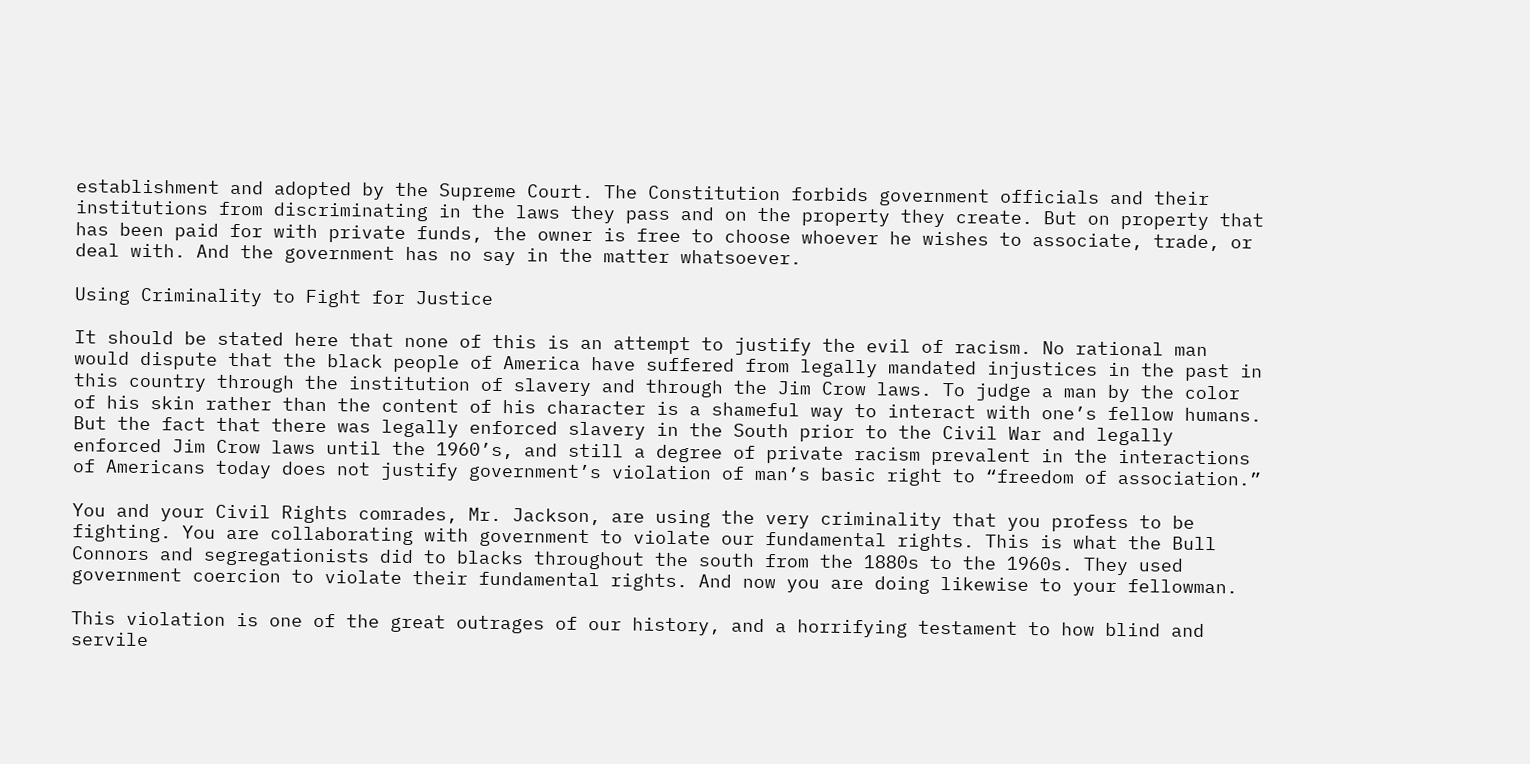establishment and adopted by the Supreme Court. The Constitution forbids government officials and their institutions from discriminating in the laws they pass and on the property they create. But on property that has been paid for with private funds, the owner is free to choose whoever he wishes to associate, trade, or deal with. And the government has no say in the matter whatsoever.

Using Criminality to Fight for Justice

It should be stated here that none of this is an attempt to justify the evil of racism. No rational man would dispute that the black people of America have suffered from legally mandated injustices in the past in this country through the institution of slavery and through the Jim Crow laws. To judge a man by the color of his skin rather than the content of his character is a shameful way to interact with one’s fellow humans. But the fact that there was legally enforced slavery in the South prior to the Civil War and legally enforced Jim Crow laws until the 1960’s, and still a degree of private racism prevalent in the interactions of Americans today does not justify government’s violation of man’s basic right to “freedom of association.”

You and your Civil Rights comrades, Mr. Jackson, are using the very criminality that you profess to be fighting. You are collaborating with government to violate our fundamental rights. This is what the Bull Connors and segregationists did to blacks throughout the south from the 1880s to the 1960s. They used government coercion to violate their fundamental rights. And now you are doing likewise to your fellowman.

This violation is one of the great outrages of our history, and a horrifying testament to how blind and servile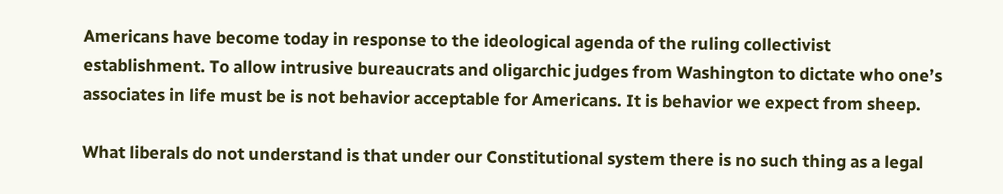Americans have become today in response to the ideological agenda of the ruling collectivist establishment. To allow intrusive bureaucrats and oligarchic judges from Washington to dictate who one’s associates in life must be is not behavior acceptable for Americans. It is behavior we expect from sheep.

What liberals do not understand is that under our Constitutional system there is no such thing as a legal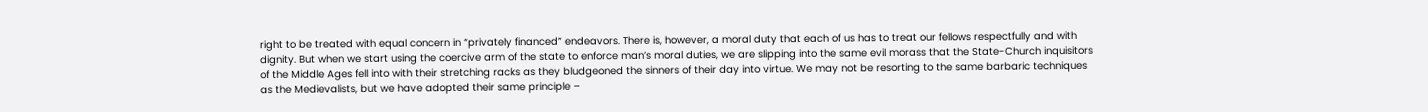right to be treated with equal concern in “privately financed” endeavors. There is, however, a moral duty that each of us has to treat our fellows respectfully and with dignity. But when we start using the coercive arm of the state to enforce man’s moral duties, we are slipping into the same evil morass that the State-Church inquisitors of the Middle Ages fell into with their stretching racks as they bludgeoned the sinners of their day into virtue. We may not be resorting to the same barbaric techniques as the Medievalists, but we have adopted their same principle –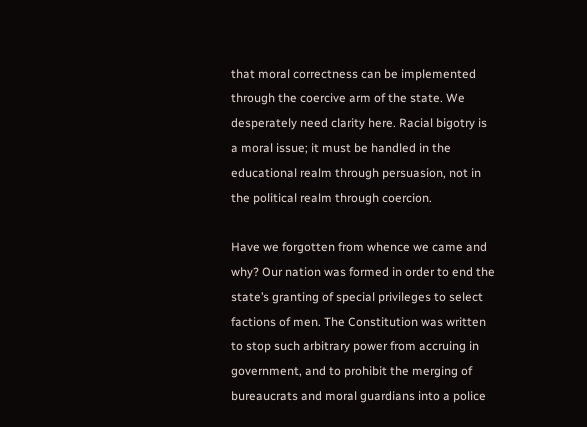that moral correctness can be implemented through the coercive arm of the state. We desperately need clarity here. Racial bigotry is a moral issue; it must be handled in the educational realm through persuasion, not in the political realm through coercion.

Have we forgotten from whence we came and why? Our nation was formed in order to end the state’s granting of special privileges to select factions of men. The Constitution was written to stop such arbitrary power from accruing in government, and to prohibit the merging of bureaucrats and moral guardians into a police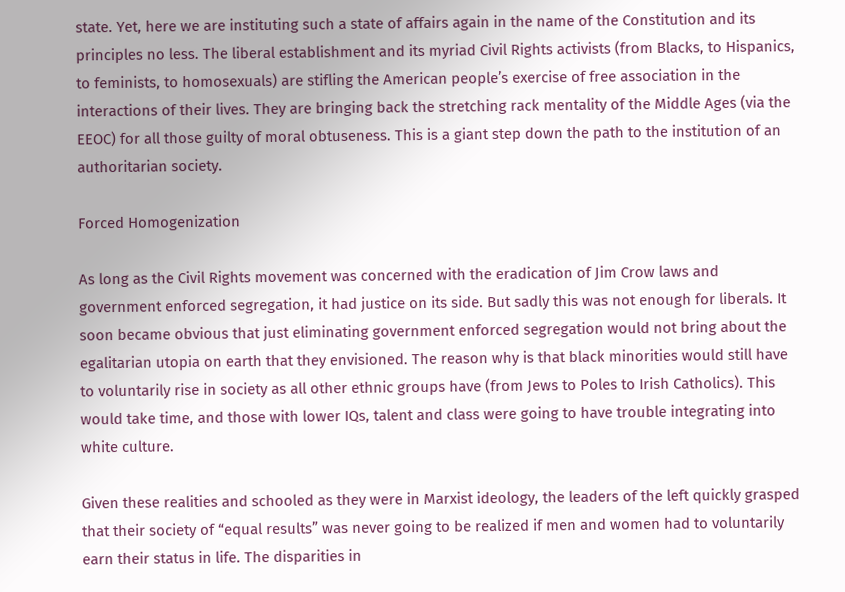state. Yet, here we are instituting such a state of affairs again in the name of the Constitution and its principles no less. The liberal establishment and its myriad Civil Rights activists (from Blacks, to Hispanics, to feminists, to homosexuals) are stifling the American people’s exercise of free association in the interactions of their lives. They are bringing back the stretching rack mentality of the Middle Ages (via the EEOC) for all those guilty of moral obtuseness. This is a giant step down the path to the institution of an authoritarian society.

Forced Homogenization

As long as the Civil Rights movement was concerned with the eradication of Jim Crow laws and government enforced segregation, it had justice on its side. But sadly this was not enough for liberals. It soon became obvious that just eliminating government enforced segregation would not bring about the egalitarian utopia on earth that they envisioned. The reason why is that black minorities would still have to voluntarily rise in society as all other ethnic groups have (from Jews to Poles to Irish Catholics). This would take time, and those with lower IQs, talent and class were going to have trouble integrating into white culture.

Given these realities and schooled as they were in Marxist ideology, the leaders of the left quickly grasped that their society of “equal results” was never going to be realized if men and women had to voluntarily earn their status in life. The disparities in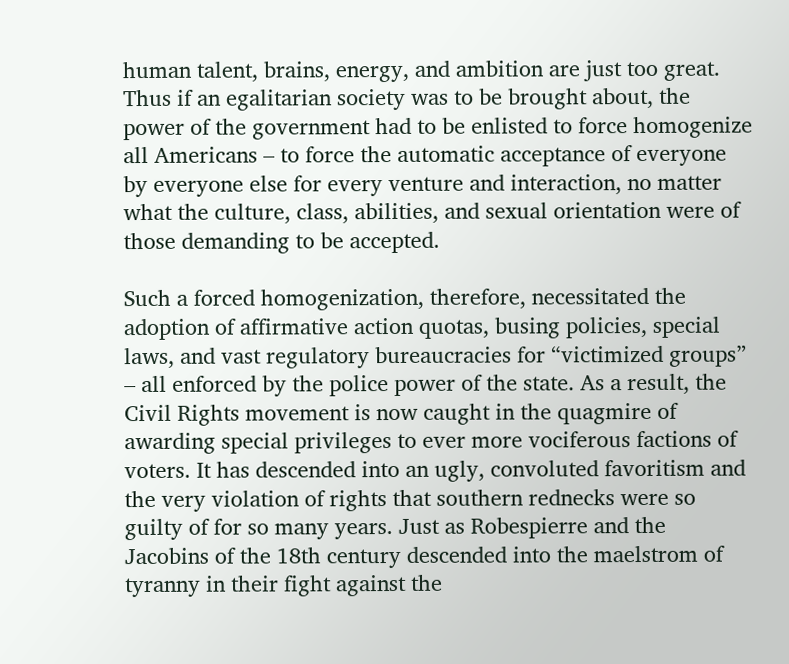human talent, brains, energy, and ambition are just too great. Thus if an egalitarian society was to be brought about, the power of the government had to be enlisted to force homogenize all Americans – to force the automatic acceptance of everyone by everyone else for every venture and interaction, no matter what the culture, class, abilities, and sexual orientation were of those demanding to be accepted.

Such a forced homogenization, therefore, necessitated the adoption of affirmative action quotas, busing policies, special laws, and vast regulatory bureaucracies for “victimized groups” – all enforced by the police power of the state. As a result, the Civil Rights movement is now caught in the quagmire of awarding special privileges to ever more vociferous factions of voters. It has descended into an ugly, convoluted favoritism and the very violation of rights that southern rednecks were so guilty of for so many years. Just as Robespierre and the Jacobins of the 18th century descended into the maelstrom of tyranny in their fight against the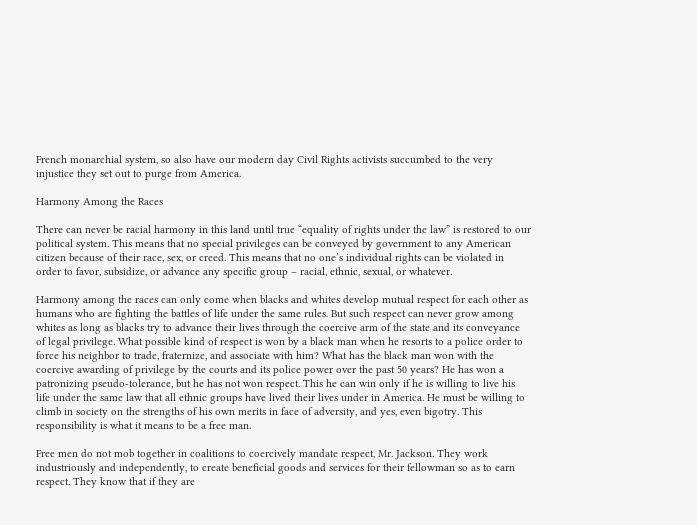French monarchial system, so also have our modern day Civil Rights activists succumbed to the very injustice they set out to purge from America.

Harmony Among the Races

There can never be racial harmony in this land until true “equality of rights under the law” is restored to our political system. This means that no special privileges can be conveyed by government to any American citizen because of their race, sex, or creed. This means that no one’s individual rights can be violated in order to favor, subsidize, or advance any specific group – racial, ethnic, sexual, or whatever.

Harmony among the races can only come when blacks and whites develop mutual respect for each other as humans who are fighting the battles of life under the same rules. But such respect can never grow among whites as long as blacks try to advance their lives through the coercive arm of the state and its conveyance of legal privilege. What possible kind of respect is won by a black man when he resorts to a police order to force his neighbor to trade, fraternize, and associate with him? What has the black man won with the coercive awarding of privilege by the courts and its police power over the past 50 years? He has won a patronizing pseudo-tolerance, but he has not won respect. This he can win only if he is willing to live his life under the same law that all ethnic groups have lived their lives under in America. He must be willing to climb in society on the strengths of his own merits in face of adversity, and yes, even bigotry. This responsibility is what it means to be a free man.

Free men do not mob together in coalitions to coercively mandate respect, Mr. Jackson. They work industriously and independently, to create beneficial goods and services for their fellowman so as to earn respect. They know that if they are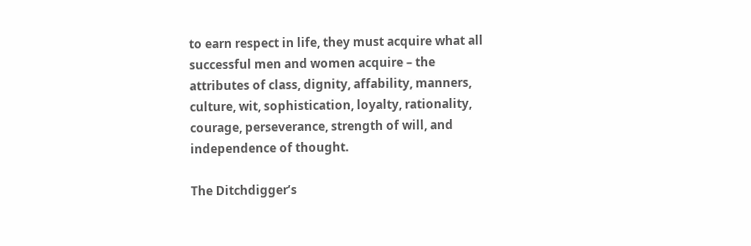to earn respect in life, they must acquire what all successful men and women acquire – the attributes of class, dignity, affability, manners, culture, wit, sophistication, loyalty, rationality, courage, perseverance, strength of will, and independence of thought.

The Ditchdigger’s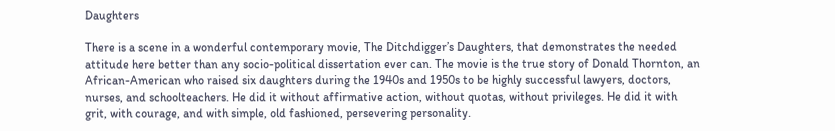Daughters

There is a scene in a wonderful contemporary movie, The Ditchdigger’s Daughters, that demonstrates the needed attitude here better than any socio-political dissertation ever can. The movie is the true story of Donald Thornton, an African-American who raised six daughters during the 1940s and 1950s to be highly successful lawyers, doctors, nurses, and schoolteachers. He did it without affirmative action, without quotas, without privileges. He did it with grit, with courage, and with simple, old fashioned, persevering personality.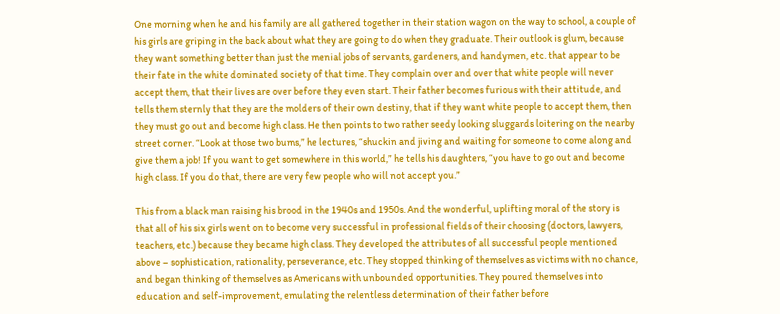One morning when he and his family are all gathered together in their station wagon on the way to school, a couple of his girls are griping in the back about what they are going to do when they graduate. Their outlook is glum, because they want something better than just the menial jobs of servants, gardeners, and handymen, etc. that appear to be their fate in the white dominated society of that time. They complain over and over that white people will never accept them, that their lives are over before they even start. Their father becomes furious with their attitude, and tells them sternly that they are the molders of their own destiny, that if they want white people to accept them, then they must go out and become high class. He then points to two rather seedy looking sluggards loitering on the nearby street corner. “Look at those two bums,” he lectures, “shuckin and jiving and waiting for someone to come along and give them a job! If you want to get somewhere in this world,” he tells his daughters, “you have to go out and become high class. If you do that, there are very few people who will not accept you.”

This from a black man raising his brood in the 1940s and 1950s. And the wonderful, uplifting moral of the story is that all of his six girls went on to become very successful in professional fields of their choosing (doctors, lawyers, teachers, etc.) because they became high class. They developed the attributes of all successful people mentioned above – sophistication, rationality, perseverance, etc. They stopped thinking of themselves as victims with no chance, and began thinking of themselves as Americans with unbounded opportunities. They poured themselves into education and self-improvement, emulating the relentless determination of their father before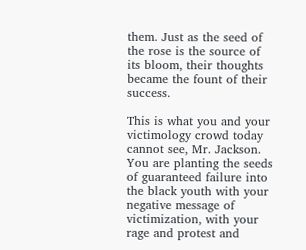them. Just as the seed of the rose is the source of its bloom, their thoughts became the fount of their success.

This is what you and your victimology crowd today cannot see, Mr. Jackson. You are planting the seeds of guaranteed failure into the black youth with your negative message of victimization, with your rage and protest and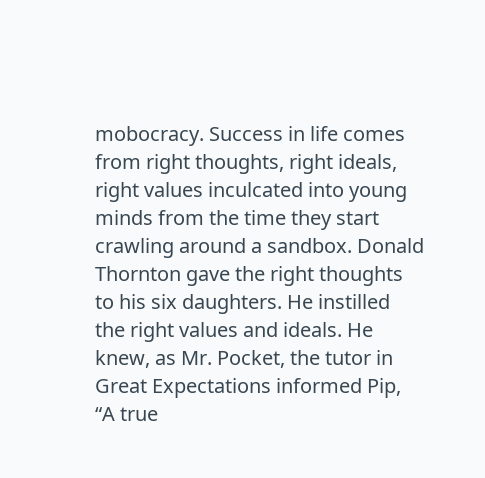mobocracy. Success in life comes from right thoughts, right ideals, right values inculcated into young minds from the time they start crawling around a sandbox. Donald Thornton gave the right thoughts to his six daughters. He instilled the right values and ideals. He knew, as Mr. Pocket, the tutor in Great Expectations informed Pip, “A true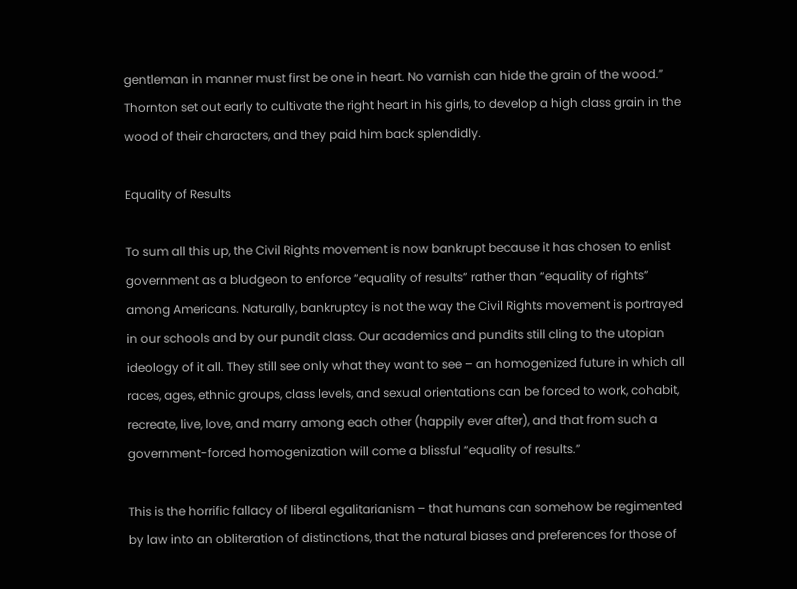gentleman in manner must first be one in heart. No varnish can hide the grain of the wood.” Thornton set out early to cultivate the right heart in his girls, to develop a high class grain in the wood of their characters, and they paid him back splendidly.

Equality of Results

To sum all this up, the Civil Rights movement is now bankrupt because it has chosen to enlist government as a bludgeon to enforce “equality of results” rather than “equality of rights” among Americans. Naturally, bankruptcy is not the way the Civil Rights movement is portrayed in our schools and by our pundit class. Our academics and pundits still cling to the utopian ideology of it all. They still see only what they want to see – an homogenized future in which all races, ages, ethnic groups, class levels, and sexual orientations can be forced to work, cohabit, recreate, live, love, and marry among each other (happily ever after), and that from such a government-forced homogenization will come a blissful “equality of results.”

This is the horrific fallacy of liberal egalitarianism – that humans can somehow be regimented by law into an obliteration of distinctions, that the natural biases and preferences for those of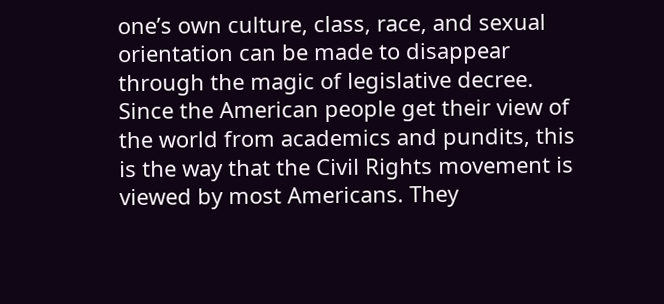one’s own culture, class, race, and sexual orientation can be made to disappear through the magic of legislative decree. Since the American people get their view of the world from academics and pundits, this is the way that the Civil Rights movement is viewed by most Americans. They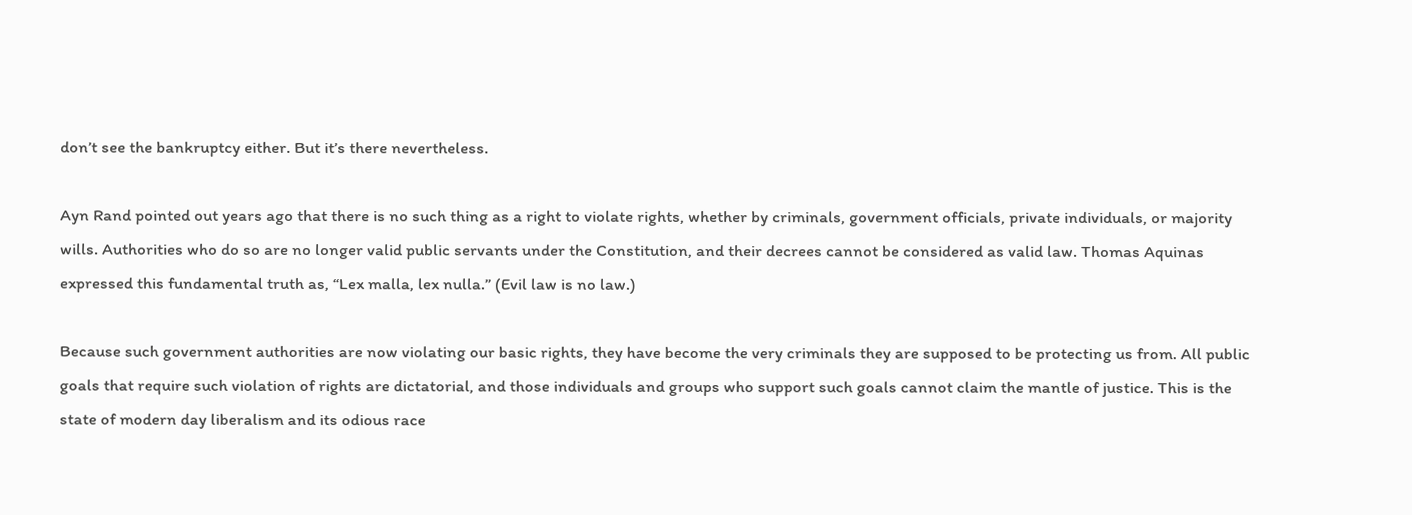don’t see the bankruptcy either. But it’s there nevertheless.

Ayn Rand pointed out years ago that there is no such thing as a right to violate rights, whether by criminals, government officials, private individuals, or majority wills. Authorities who do so are no longer valid public servants under the Constitution, and their decrees cannot be considered as valid law. Thomas Aquinas expressed this fundamental truth as, “Lex malla, lex nulla.” (Evil law is no law.)

Because such government authorities are now violating our basic rights, they have become the very criminals they are supposed to be protecting us from. All public goals that require such violation of rights are dictatorial, and those individuals and groups who support such goals cannot claim the mantle of justice. This is the state of modern day liberalism and its odious race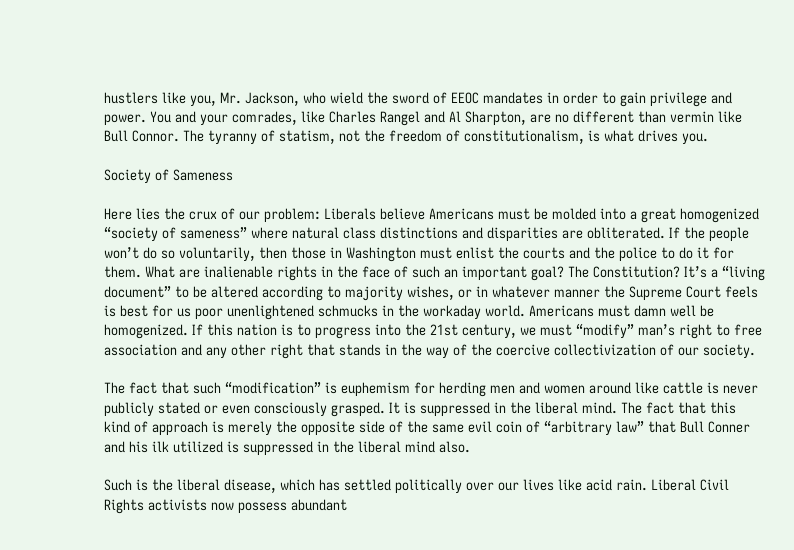hustlers like you, Mr. Jackson, who wield the sword of EEOC mandates in order to gain privilege and power. You and your comrades, like Charles Rangel and Al Sharpton, are no different than vermin like Bull Connor. The tyranny of statism, not the freedom of constitutionalism, is what drives you.

Society of Sameness

Here lies the crux of our problem: Liberals believe Americans must be molded into a great homogenized “society of sameness” where natural class distinctions and disparities are obliterated. If the people won’t do so voluntarily, then those in Washington must enlist the courts and the police to do it for them. What are inalienable rights in the face of such an important goal? The Constitution? It’s a “living document” to be altered according to majority wishes, or in whatever manner the Supreme Court feels is best for us poor unenlightened schmucks in the workaday world. Americans must damn well be homogenized. If this nation is to progress into the 21st century, we must “modify” man’s right to free association and any other right that stands in the way of the coercive collectivization of our society.

The fact that such “modification” is euphemism for herding men and women around like cattle is never publicly stated or even consciously grasped. It is suppressed in the liberal mind. The fact that this kind of approach is merely the opposite side of the same evil coin of “arbitrary law” that Bull Conner and his ilk utilized is suppressed in the liberal mind also.

Such is the liberal disease, which has settled politically over our lives like acid rain. Liberal Civil Rights activists now possess abundant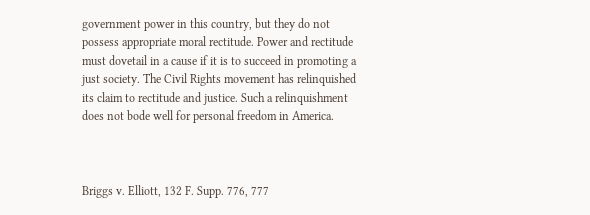government power in this country, but they do not possess appropriate moral rectitude. Power and rectitude must dovetail in a cause if it is to succeed in promoting a just society. The Civil Rights movement has relinquished its claim to rectitude and justice. Such a relinquishment does not bode well for personal freedom in America.



Briggs v. Elliott, 132 F. Supp. 776, 777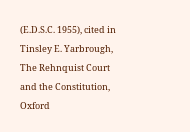(E.D.S.C. 1955), cited in Tinsley E. Yarbrough, The Rehnquist Court and the Constitution, Oxford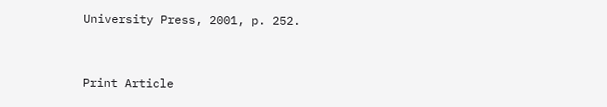University Press, 2001, p. 252.


Print Article